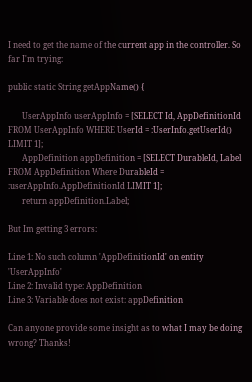I need to get the name of the current app in the controller. So far I'm trying:

public static String getAppName() {

       UserAppInfo userAppInfo = [SELECT Id, AppDefinitionId FROM UserAppInfo WHERE UserId = :UserInfo.getUserId() LIMIT 1];
       AppDefinition appDefinition = [SELECT DurableId, Label FROM AppDefinition Where DurableId = :userAppInfo.AppDefinitionId LIMIT 1];
       return appDefinition.Label;

But Im getting 3 errors:

Line 1: No such column 'AppDefinitionId' on entity 'UserAppInfo'
Line 2: Invalid type: AppDefinition
Line 3: Variable does not exist: appDefinition

Can anyone provide some insight as to what I may be doing wrong? Thanks!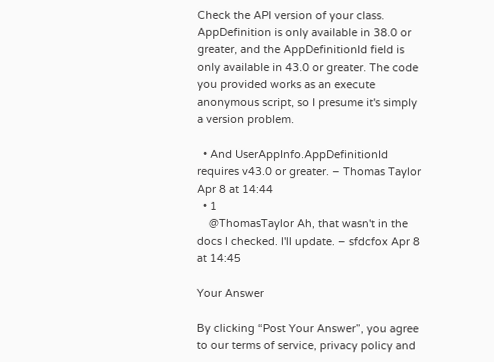Check the API version of your class. AppDefinition is only available in 38.0 or greater, and the AppDefinitionId field is only available in 43.0 or greater. The code you provided works as an execute anonymous script, so I presume it's simply a version problem.

  • And UserAppInfo.AppDefinitionId requires v43.0 or greater. – Thomas Taylor Apr 8 at 14:44
  • 1
    @ThomasTaylor Ah, that wasn't in the docs I checked. I'll update. – sfdcfox Apr 8 at 14:45

Your Answer

By clicking “Post Your Answer”, you agree to our terms of service, privacy policy and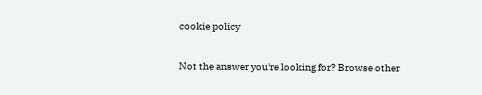cookie policy

Not the answer you're looking for? Browse other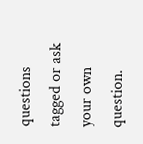questions tagged or ask your own question.